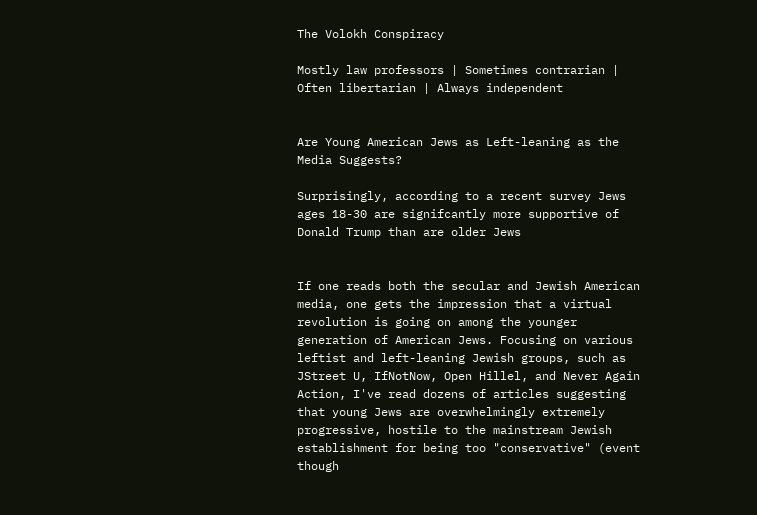The Volokh Conspiracy

Mostly law professors | Sometimes contrarian | Often libertarian | Always independent


Are Young American Jews as Left-leaning as the Media Suggests?

Surprisingly, according to a recent survey Jews ages 18-30 are signifcantly more supportive of Donald Trump than are older Jews


If one reads both the secular and Jewish American media, one gets the impression that a virtual revolution is going on among the younger generation of American Jews. Focusing on various leftist and left-leaning Jewish groups, such as JStreet U, IfNotNow, Open Hillel, and Never Again Action, I've read dozens of articles suggesting that young Jews are overwhelmingly extremely progressive, hostile to the mainstream Jewish establishment for being too "conservative" (event though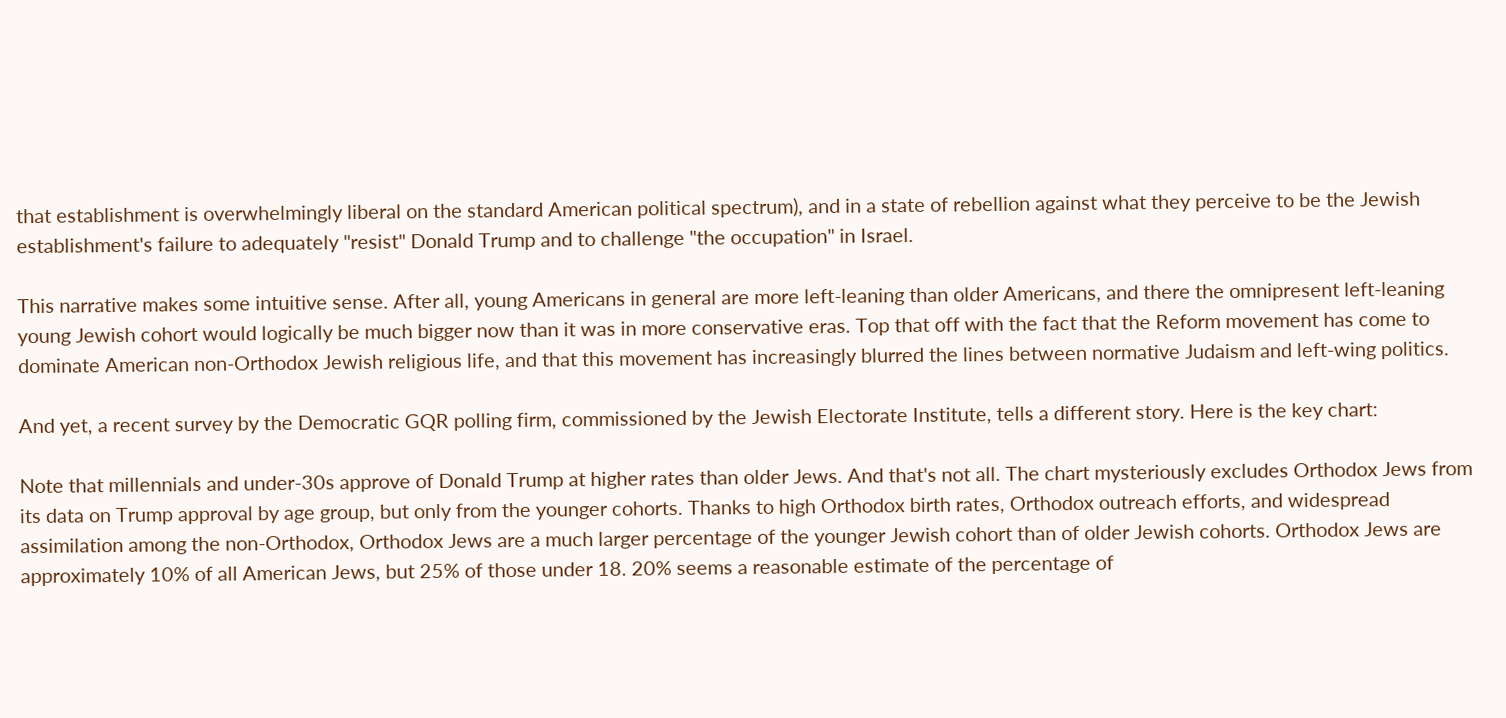that establishment is overwhelmingly liberal on the standard American political spectrum), and in a state of rebellion against what they perceive to be the Jewish establishment's failure to adequately "resist" Donald Trump and to challenge "the occupation" in Israel.

This narrative makes some intuitive sense. After all, young Americans in general are more left-leaning than older Americans, and there the omnipresent left-leaning young Jewish cohort would logically be much bigger now than it was in more conservative eras. Top that off with the fact that the Reform movement has come to dominate American non-Orthodox Jewish religious life, and that this movement has increasingly blurred the lines between normative Judaism and left-wing politics.

And yet, a recent survey by the Democratic GQR polling firm, commissioned by the Jewish Electorate Institute, tells a different story. Here is the key chart:

Note that millennials and under-30s approve of Donald Trump at higher rates than older Jews. And that's not all. The chart mysteriously excludes Orthodox Jews from its data on Trump approval by age group, but only from the younger cohorts. Thanks to high Orthodox birth rates, Orthodox outreach efforts, and widespread assimilation among the non-Orthodox, Orthodox Jews are a much larger percentage of the younger Jewish cohort than of older Jewish cohorts. Orthodox Jews are approximately 10% of all American Jews, but 25% of those under 18. 20% seems a reasonable estimate of the percentage of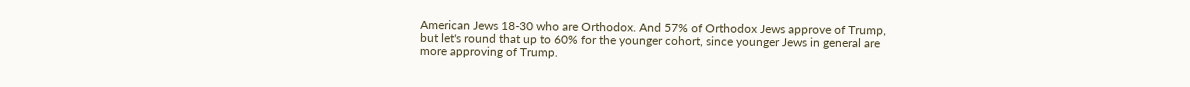American Jews 18-30 who are Orthodox. And 57% of Orthodox Jews approve of Trump, but let's round that up to 60% for the younger cohort, since younger Jews in general are more approving of Trump.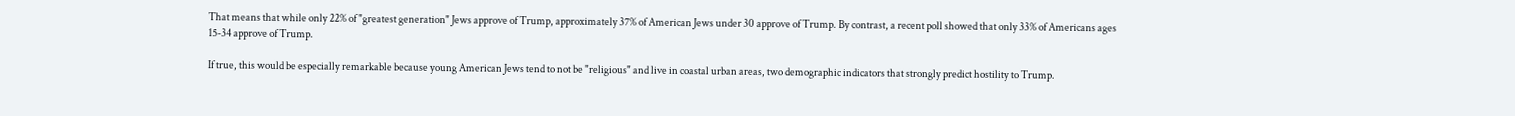That means that while only 22% of "greatest generation" Jews approve of Trump, approximately 37% of American Jews under 30 approve of Trump. By contrast, a recent poll showed that only 33% of Americans ages 15-34 approve of Trump.

If true, this would be especially remarkable because young American Jews tend to not be "religious" and live in coastal urban areas, two demographic indicators that strongly predict hostility to Trump.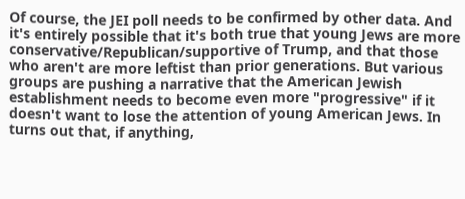Of course, the JEI poll needs to be confirmed by other data. And it's entirely possible that it's both true that young Jews are more conservative/Republican/supportive of Trump, and that those who aren't are more leftist than prior generations. But various groups are pushing a narrative that the American Jewish establishment needs to become even more "progressive" if it doesn't want to lose the attention of young American Jews. In turns out that, if anything,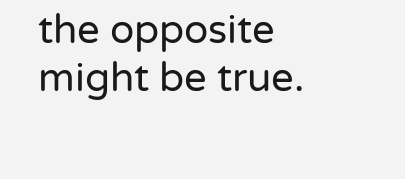the opposite might be true.